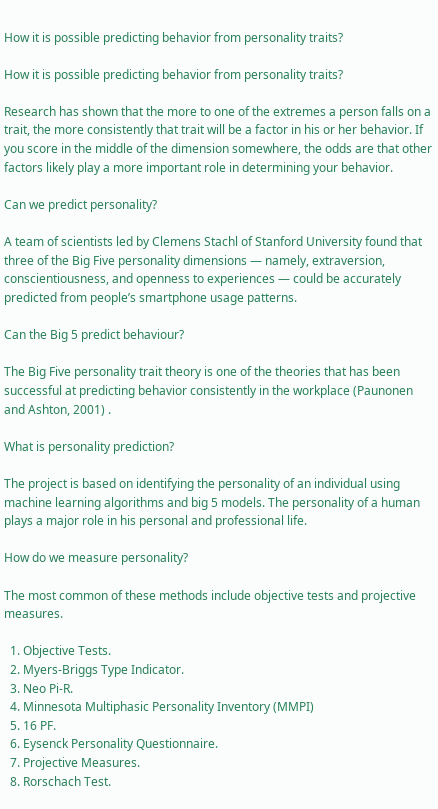How it is possible predicting behavior from personality traits?

How it is possible predicting behavior from personality traits?

Research has shown that the more to one of the extremes a person falls on a trait, the more consistently that trait will be a factor in his or her behavior. If you score in the middle of the dimension somewhere, the odds are that other factors likely play a more important role in determining your behavior.

Can we predict personality?

A team of scientists led by Clemens Stachl of Stanford University found that three of the Big Five personality dimensions — namely, extraversion, conscientiousness, and openness to experiences — could be accurately predicted from people’s smartphone usage patterns.

Can the Big 5 predict behaviour?

The Big Five personality trait theory is one of the theories that has been successful at predicting behavior consistently in the workplace (Paunonen and Ashton, 2001) .

What is personality prediction?

The project is based on identifying the personality of an individual using machine learning algorithms and big 5 models. The personality of a human plays a major role in his personal and professional life.

How do we measure personality?

The most common of these methods include objective tests and projective measures.

  1. Objective Tests.
  2. Myers-Briggs Type Indicator.
  3. Neo Pi-R.
  4. Minnesota Multiphasic Personality Inventory (MMPI)
  5. 16 PF.
  6. Eysenck Personality Questionnaire.
  7. Projective Measures.
  8. Rorschach Test.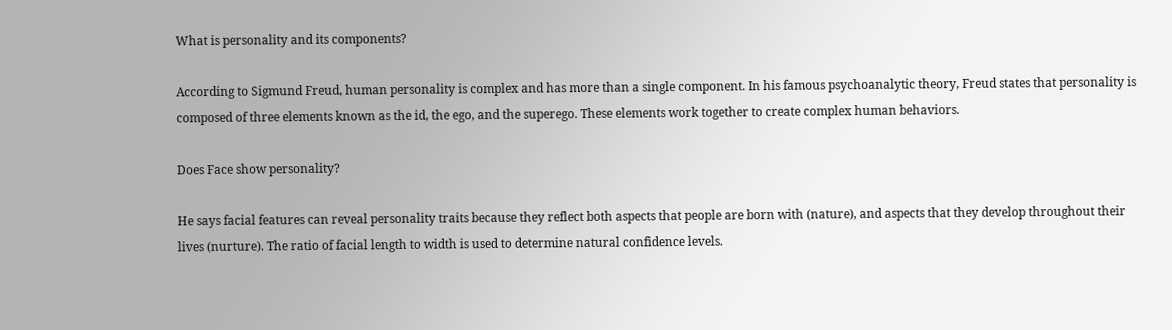What is personality and its components?

According to Sigmund Freud, human personality is complex and has more than a single component. In his famous psychoanalytic theory, Freud states that personality is composed of three elements known as the id, the ego, and the superego. These elements work together to create complex human behaviors.

Does Face show personality?

He says facial features can reveal personality traits because they reflect both aspects that people are born with (nature), and aspects that they develop throughout their lives (nurture). The ratio of facial length to width is used to determine natural confidence levels.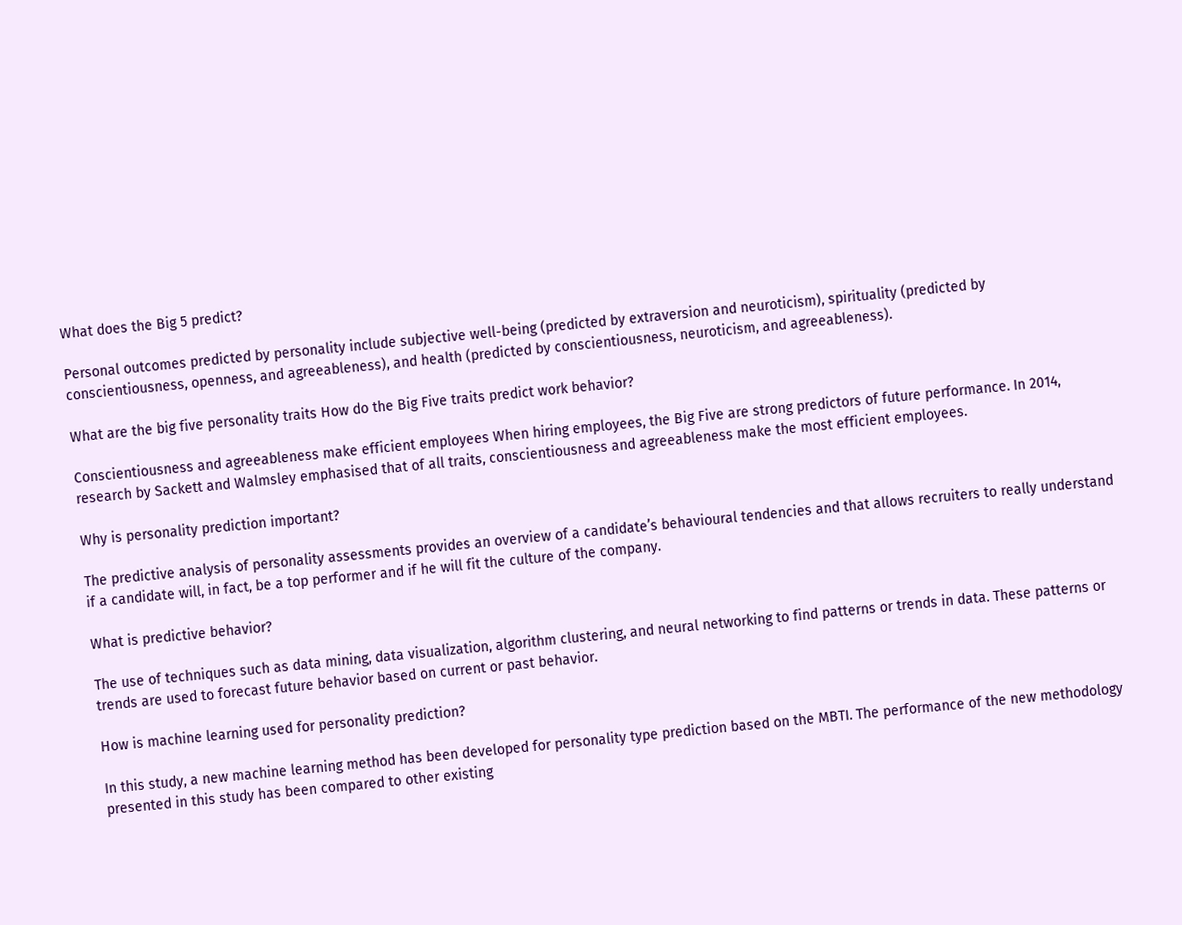What does the Big 5 predict?

Personal outcomes predicted by personality include subjective well-being (predicted by extraversion and neuroticism), spirituality (predicted by conscientiousness, openness, and agreeableness), and health (predicted by conscientiousness, neuroticism, and agreeableness).

What are the big five personality traits How do the Big Five traits predict work behavior?

Conscientiousness and agreeableness make efficient employees When hiring employees, the Big Five are strong predictors of future performance. In 2014, research by Sackett and Walmsley emphasised that of all traits, conscientiousness and agreeableness make the most efficient employees.

Why is personality prediction important?

The predictive analysis of personality assessments provides an overview of a candidate’s behavioural tendencies and that allows recruiters to really understand if a candidate will, in fact, be a top performer and if he will fit the culture of the company.

What is predictive behavior?

The use of techniques such as data mining, data visualization, algorithm clustering, and neural networking to find patterns or trends in data. These patterns or trends are used to forecast future behavior based on current or past behavior.

How is machine learning used for personality prediction?

In this study, a new machine learning method has been developed for personality type prediction based on the MBTI. The performance of the new methodology presented in this study has been compared to other existing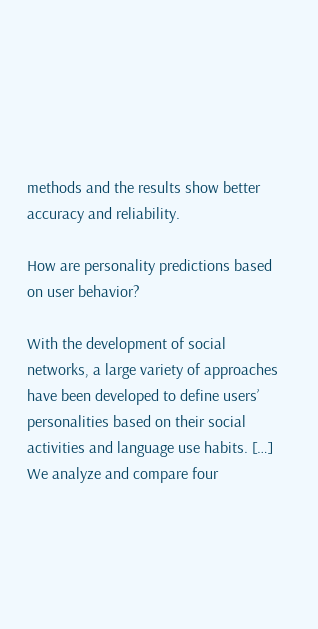methods and the results show better accuracy and reliability.

How are personality predictions based on user behavior?

With the development of social networks, a large variety of approaches have been developed to define users’ personalities based on their social activities and language use habits. […] We analyze and compare four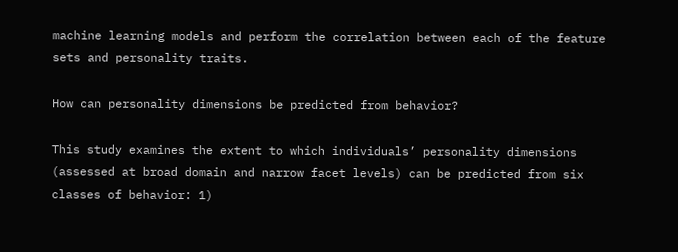machine learning models and perform the correlation between each of the feature sets and personality traits.

How can personality dimensions be predicted from behavior?

This study examines the extent to which individuals’ personality dimensions (assessed at broad domain and narrow facet levels) can be predicted from six classes of behavior: 1)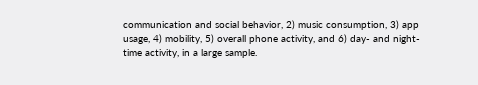communication and social behavior, 2) music consumption, 3) app usage, 4) mobility, 5) overall phone activity, and 6) day- and night-time activity, in a large sample.